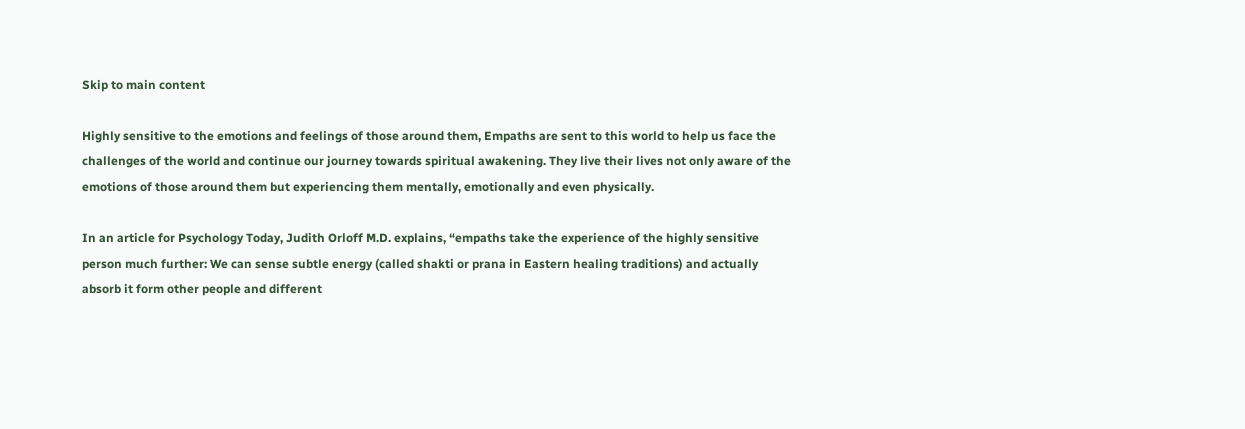Skip to main content

Highly sensitive to the emotions and feelings of those around them, Empaths are sent to this world to help us face the challenges of the world and continue our journey towards spiritual awakening. They live their lives not only aware of the emotions of those around them but experiencing them mentally, emotionally and even physically.

In an article for Psychology Today, Judith Orloff M.D. explains, “empaths take the experience of the highly sensitive person much further: We can sense subtle energy (called shakti or prana in Eastern healing traditions) and actually absorb it form other people and different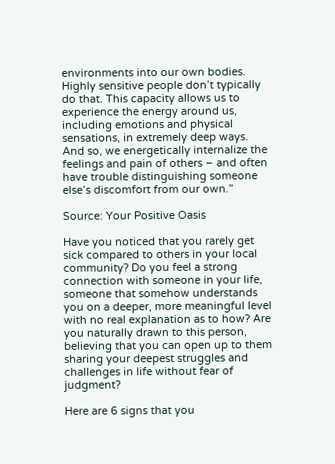environments into our own bodies. Highly sensitive people don’t typically do that. This capacity allows us to experience the energy around us, including emotions and physical sensations, in extremely deep ways. And so, we energetically internalize the feelings and pain of others – and often have trouble distinguishing someone else’s discomfort from our own.”

Source: Your Positive Oasis

Have you noticed that you rarely get sick compared to others in your local community? Do you feel a strong connection with someone in your life, someone that somehow understands you on a deeper, more meaningful level with no real explanation as to how? Are you naturally drawn to this person, believing that you can open up to them sharing your deepest struggles and challenges in life without fear of judgment?

Here are 6 signs that you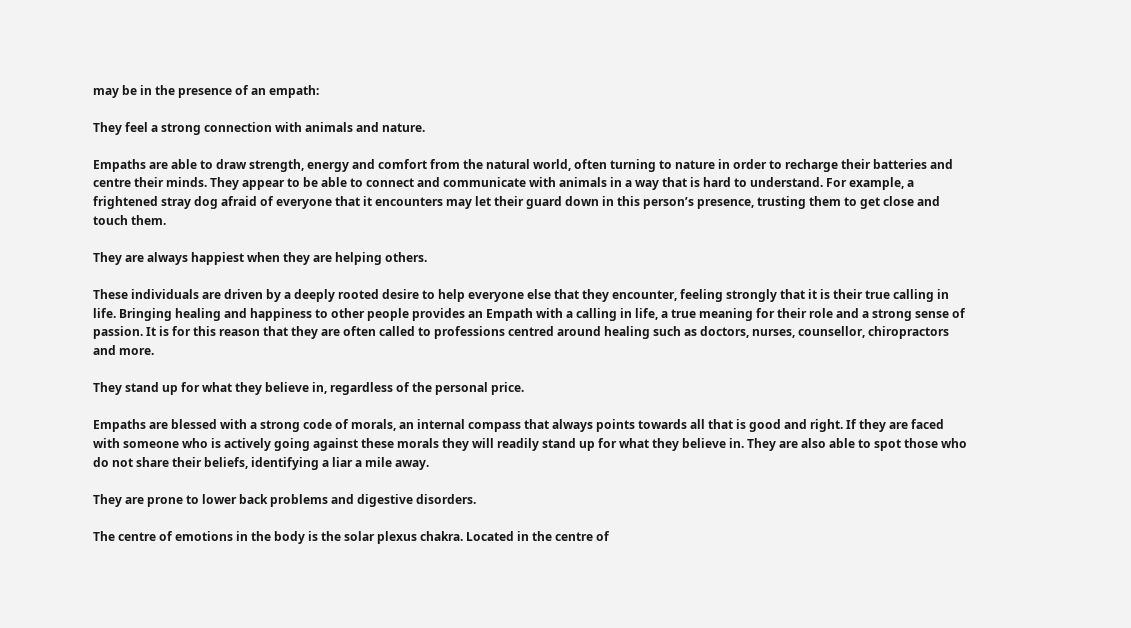may be in the presence of an empath:

They feel a strong connection with animals and nature.

Empaths are able to draw strength, energy and comfort from the natural world, often turning to nature in order to recharge their batteries and centre their minds. They appear to be able to connect and communicate with animals in a way that is hard to understand. For example, a frightened stray dog afraid of everyone that it encounters may let their guard down in this person’s presence, trusting them to get close and touch them.

They are always happiest when they are helping others.

These individuals are driven by a deeply rooted desire to help everyone else that they encounter, feeling strongly that it is their true calling in life. Bringing healing and happiness to other people provides an Empath with a calling in life, a true meaning for their role and a strong sense of passion. It is for this reason that they are often called to professions centred around healing such as doctors, nurses, counsellor, chiropractors and more.

They stand up for what they believe in, regardless of the personal price.

Empaths are blessed with a strong code of morals, an internal compass that always points towards all that is good and right. If they are faced with someone who is actively going against these morals they will readily stand up for what they believe in. They are also able to spot those who do not share their beliefs, identifying a liar a mile away.

They are prone to lower back problems and digestive disorders.

The centre of emotions in the body is the solar plexus chakra. Located in the centre of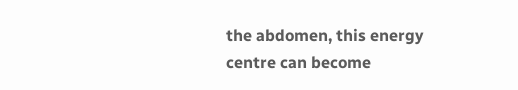the abdomen, this energy centre can become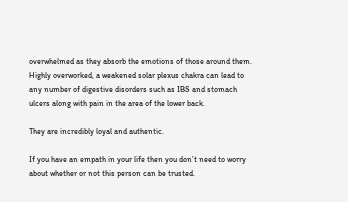overwhelmed as they absorb the emotions of those around them. Highly overworked, a weakened solar plexus chakra can lead to any number of digestive disorders such as IBS and stomach ulcers along with pain in the area of the lower back.

They are incredibly loyal and authentic.

If you have an empath in your life then you don’t need to worry about whether or not this person can be trusted.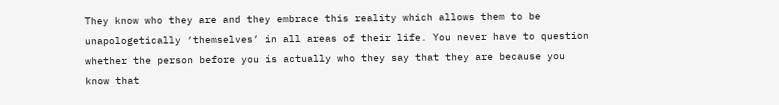They know who they are and they embrace this reality which allows them to be unapologetically ‘themselves’ in all areas of their life. You never have to question whether the person before you is actually who they say that they are because you know that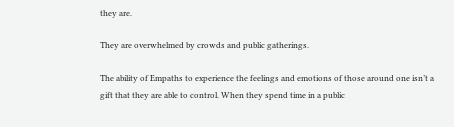they are.

They are overwhelmed by crowds and public gatherings.

The ability of Empaths to experience the feelings and emotions of those around one isn’t a gift that they are able to control. When they spend time in a public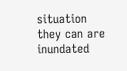situation they can are inundated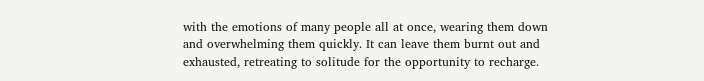with the emotions of many people all at once, wearing them down and overwhelming them quickly. It can leave them burnt out and exhausted, retreating to solitude for the opportunity to recharge.